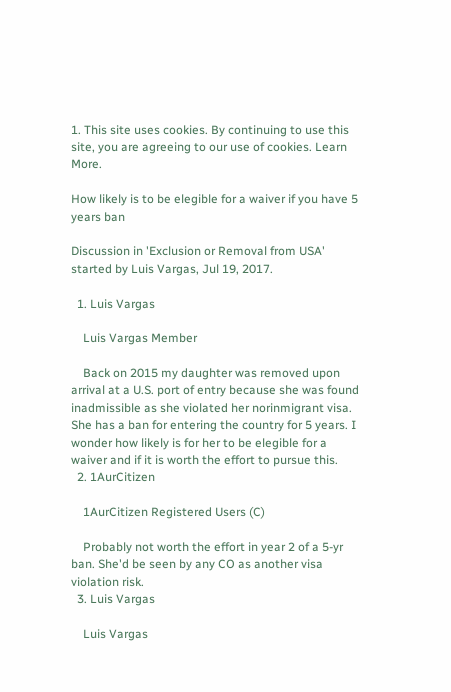1. This site uses cookies. By continuing to use this site, you are agreeing to our use of cookies. Learn More.

How likely is to be elegible for a waiver if you have 5 years ban

Discussion in 'Exclusion or Removal from USA' started by Luis Vargas, Jul 19, 2017.

  1. Luis Vargas

    Luis Vargas Member

    Back on 2015 my daughter was removed upon arrival at a U.S. port of entry because she was found inadmissible as she violated her norinmigrant visa. She has a ban for entering the country for 5 years. I wonder how likely is for her to be elegible for a waiver and if it is worth the effort to pursue this.
  2. 1AurCitizen

    1AurCitizen Registered Users (C)

    Probably not worth the effort in year 2 of a 5-yr ban. She'd be seen by any CO as another visa violation risk.
  3. Luis Vargas

    Luis Vargas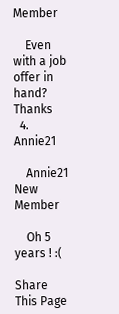Member

    Even with a job offer in hand? Thanks
  4. Annie21

    Annie21 New Member

    Oh 5 years ! :(

Share This Page